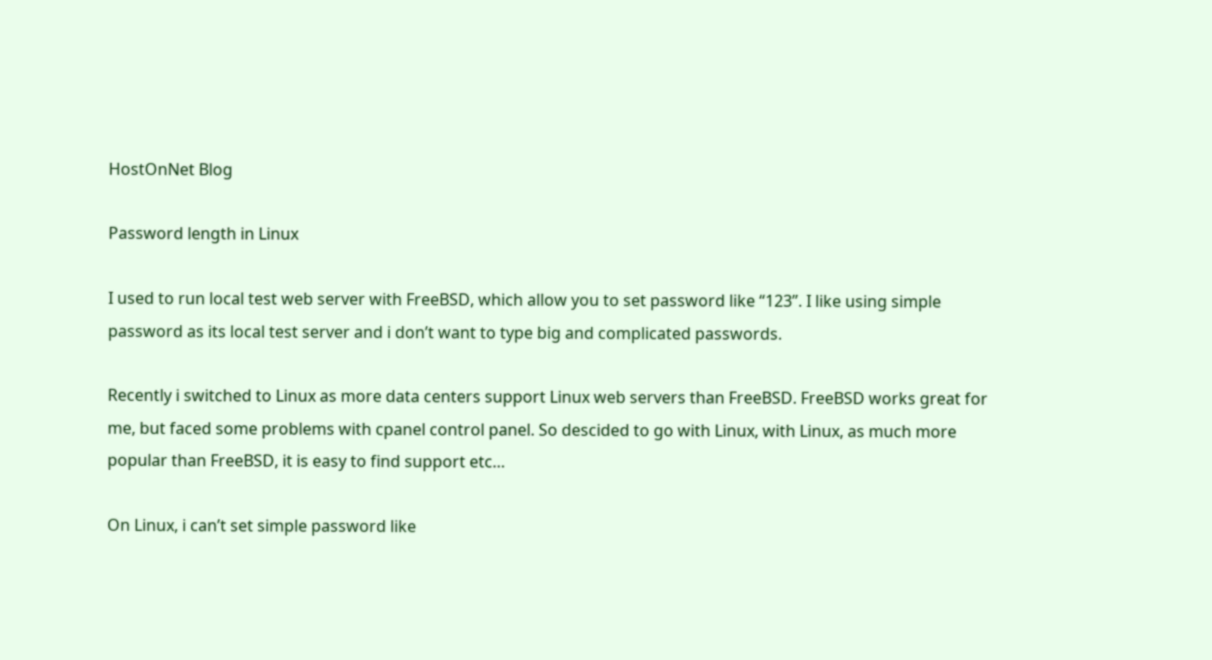HostOnNet Blog

Password length in Linux

I used to run local test web server with FreeBSD, which allow you to set password like “123”. I like using simple password as its local test server and i don’t want to type big and complicated passwords.

Recently i switched to Linux as more data centers support Linux web servers than FreeBSD. FreeBSD works great for me, but faced some problems with cpanel control panel. So descided to go with Linux, with Linux, as much more popular than FreeBSD, it is easy to find support etc…

On Linux, i can’t set simple password like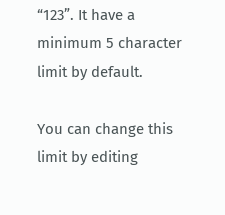“123”. It have a minimum 5 character limit by default.

You can change this limit by editing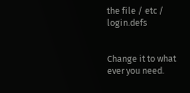the file / etc / login.defs


Change it to what ever you need.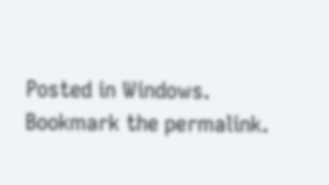Posted in Windows. Bookmark the permalink.